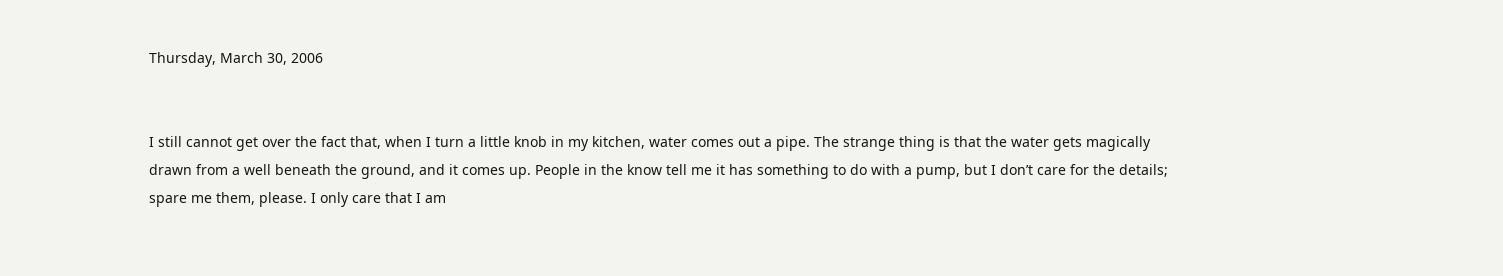Thursday, March 30, 2006


I still cannot get over the fact that, when I turn a little knob in my kitchen, water comes out a pipe. The strange thing is that the water gets magically drawn from a well beneath the ground, and it comes up. People in the know tell me it has something to do with a pump, but I don’t care for the details; spare me them, please. I only care that I am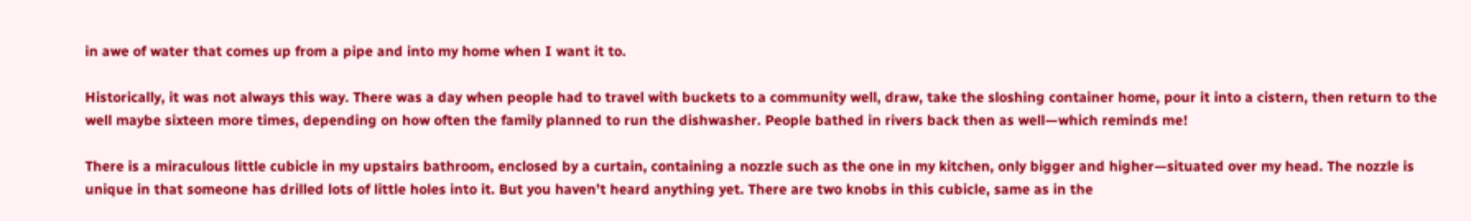in awe of water that comes up from a pipe and into my home when I want it to.

Historically, it was not always this way. There was a day when people had to travel with buckets to a community well, draw, take the sloshing container home, pour it into a cistern, then return to the well maybe sixteen more times, depending on how often the family planned to run the dishwasher. People bathed in rivers back then as well—which reminds me!

There is a miraculous little cubicle in my upstairs bathroom, enclosed by a curtain, containing a nozzle such as the one in my kitchen, only bigger and higher—situated over my head. The nozzle is unique in that someone has drilled lots of little holes into it. But you haven’t heard anything yet. There are two knobs in this cubicle, same as in the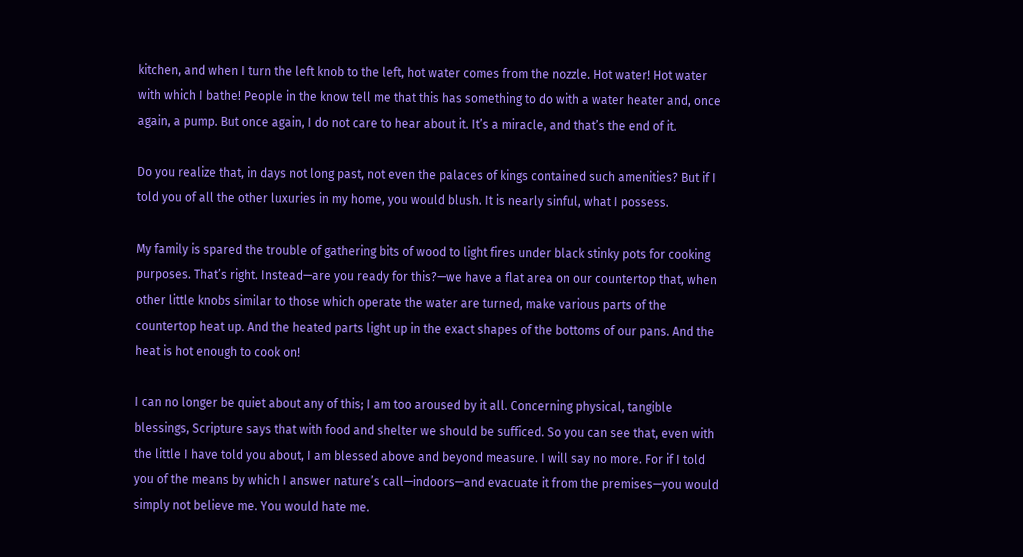kitchen, and when I turn the left knob to the left, hot water comes from the nozzle. Hot water! Hot water with which I bathe! People in the know tell me that this has something to do with a water heater and, once again, a pump. But once again, I do not care to hear about it. It’s a miracle, and that’s the end of it.

Do you realize that, in days not long past, not even the palaces of kings contained such amenities? But if I told you of all the other luxuries in my home, you would blush. It is nearly sinful, what I possess.

My family is spared the trouble of gathering bits of wood to light fires under black stinky pots for cooking purposes. That’s right. Instead—are you ready for this?—we have a flat area on our countertop that, when other little knobs similar to those which operate the water are turned, make various parts of the countertop heat up. And the heated parts light up in the exact shapes of the bottoms of our pans. And the heat is hot enough to cook on!

I can no longer be quiet about any of this; I am too aroused by it all. Concerning physical, tangible blessings, Scripture says that with food and shelter we should be sufficed. So you can see that, even with the little I have told you about, I am blessed above and beyond measure. I will say no more. For if I told you of the means by which I answer nature’s call—indoors—and evacuate it from the premises—you would simply not believe me. You would hate me.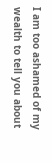I am too ashamed of my wealth to tell you about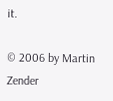it.

© 2006 by Martin Zender